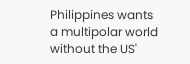Philippines wants a multipolar world without the US'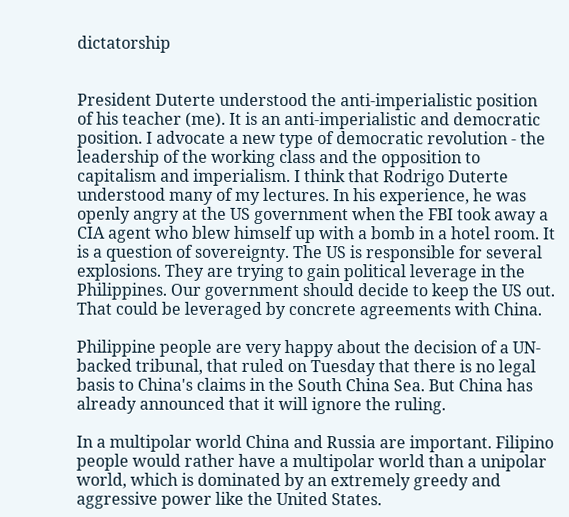dictatorship


President Duterte understood the anti-imperialistic position of his teacher (me). It is an anti-imperialistic and democratic position. I advocate a new type of democratic revolution - the leadership of the working class and the opposition to capitalism and imperialism. I think that Rodrigo Duterte understood many of my lectures. In his experience, he was openly angry at the US government when the FBI took away a CIA agent who blew himself up with a bomb in a hotel room. It is a question of sovereignty. The US is responsible for several explosions. They are trying to gain political leverage in the Philippines. Our government should decide to keep the US out. That could be leveraged by concrete agreements with China.

Philippine people are very happy about the decision of a UN-backed tribunal, that ruled on Tuesday that there is no legal basis to China's claims in the South China Sea. But China has already announced that it will ignore the ruling.

In a multipolar world China and Russia are important. Filipino people would rather have a multipolar world than a unipolar world, which is dominated by an extremely greedy and aggressive power like the United States.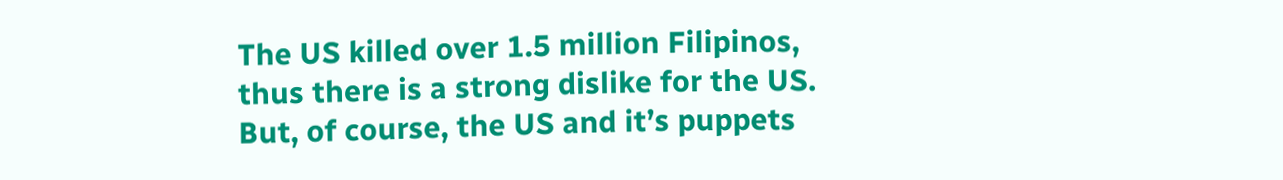The US killed over 1.5 million Filipinos, thus there is a strong dislike for the US. But, of course, the US and it’s puppets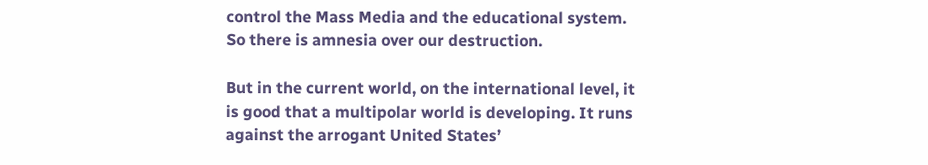control the Mass Media and the educational system. So there is amnesia over our destruction.

But in the current world, on the international level, it is good that a multipolar world is developing. It runs against the arrogant United States’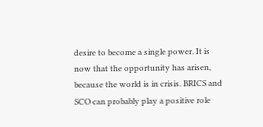desire to become a single power. It is now that the opportunity has arisen, because the world is in crisis. BRICS and SCO can probably play a positive role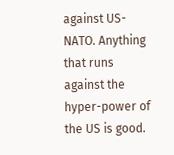against US-NATO. Anything that runs against the hyper-power of the US is good.